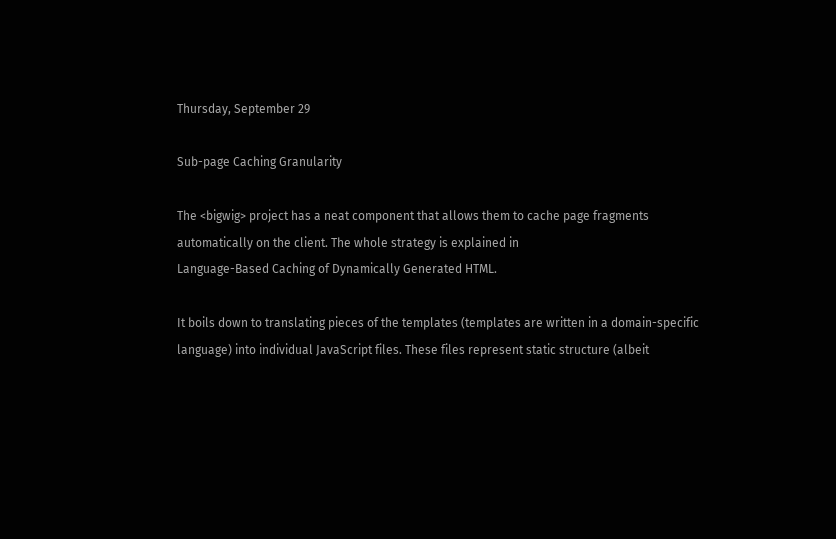Thursday, September 29

Sub-page Caching Granularity

The <bigwig> project has a neat component that allows them to cache page fragments automatically on the client. The whole strategy is explained in
Language-Based Caching of Dynamically Generated HTML.

It boils down to translating pieces of the templates (templates are written in a domain-specific language) into individual JavaScript files. These files represent static structure (albeit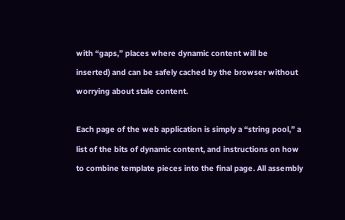with “gaps,” places where dynamic content will be inserted) and can be safely cached by the browser without worrying about stale content.

Each page of the web application is simply a “string pool,” a list of the bits of dynamic content, and instructions on how to combine template pieces into the final page. All assembly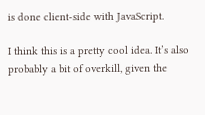is done client-side with JavaScript.

I think this is a pretty cool idea. It’s also probably a bit of overkill, given the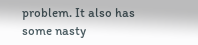problem. It also has some nasty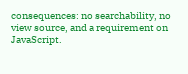consequences: no searchability, no view source, and a requirement on JavaScript.